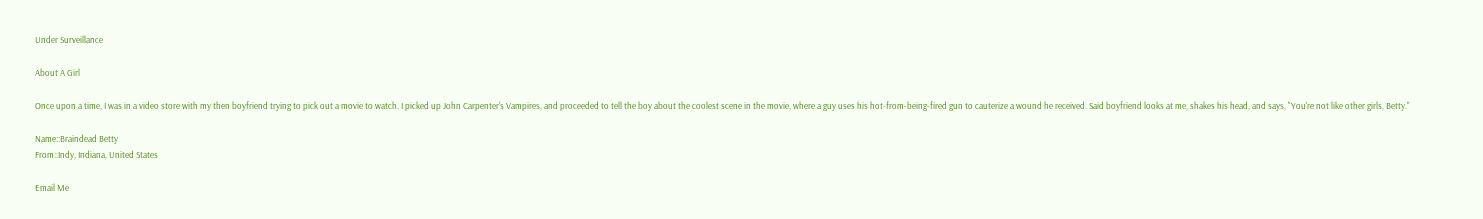Under Surveillance

About A Girl

Once upon a time, I was in a video store with my then boyfriend trying to pick out a movie to watch. I picked up John Carpenter's Vampires, and proceeded to tell the boy about the coolest scene in the movie, where a guy uses his hot-from-being-fired gun to cauterize a wound he received. Said boyfriend looks at me, shakes his head, and says, "You're not like other girls, Betty."

Name::Braindead Betty
From::Indy, Indiana, United States

Email Me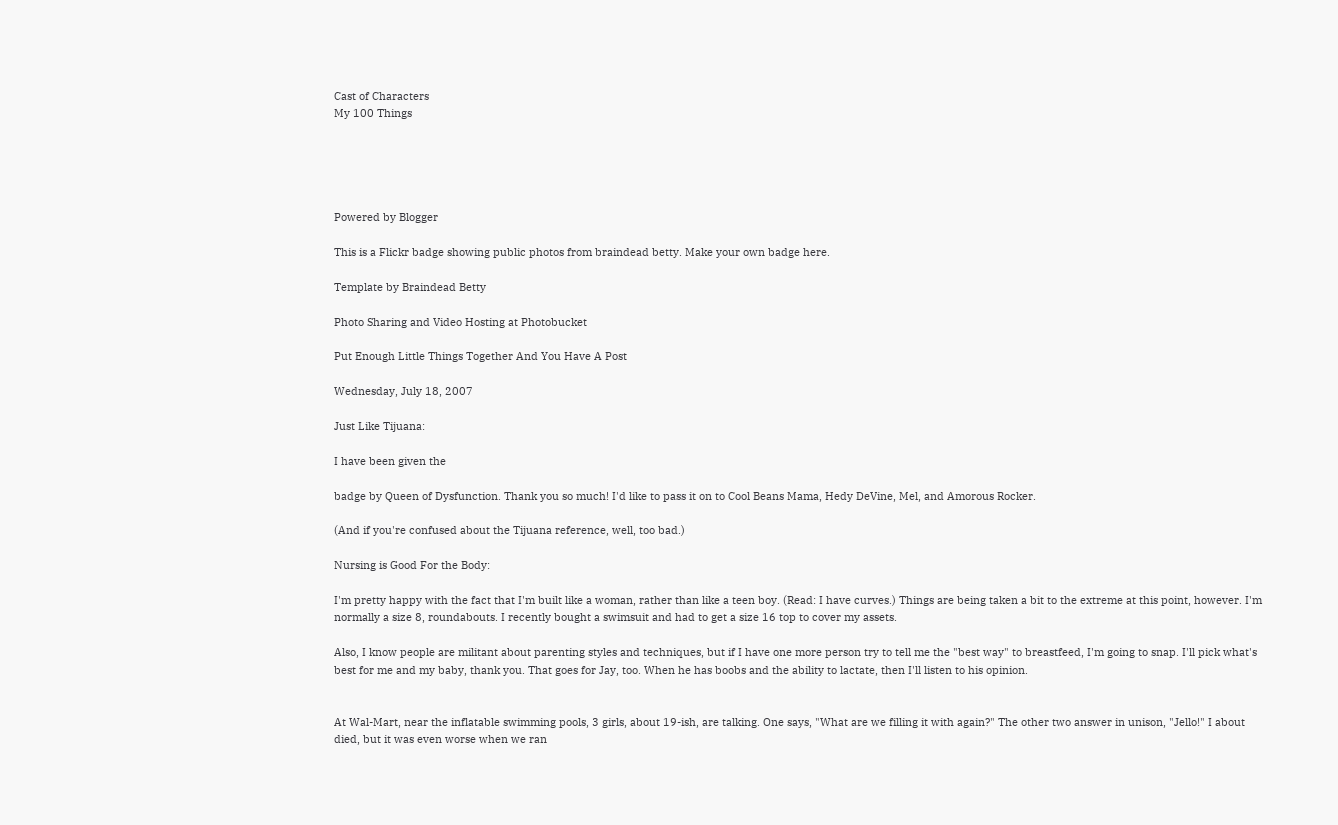Cast of Characters
My 100 Things





Powered by Blogger

This is a Flickr badge showing public photos from braindead betty. Make your own badge here.

Template by Braindead Betty

Photo Sharing and Video Hosting at Photobucket

Put Enough Little Things Together And You Have A Post

Wednesday, July 18, 2007

Just Like Tijuana:

I have been given the

badge by Queen of Dysfunction. Thank you so much! I'd like to pass it on to Cool Beans Mama, Hedy DeVine, Mel, and Amorous Rocker.

(And if you're confused about the Tijuana reference, well, too bad.)

Nursing is Good For the Body:

I'm pretty happy with the fact that I'm built like a woman, rather than like a teen boy. (Read: I have curves.) Things are being taken a bit to the extreme at this point, however. I'm normally a size 8, roundabouts. I recently bought a swimsuit and had to get a size 16 top to cover my assets.

Also, I know people are militant about parenting styles and techniques, but if I have one more person try to tell me the "best way" to breastfeed, I'm going to snap. I'll pick what's best for me and my baby, thank you. That goes for Jay, too. When he has boobs and the ability to lactate, then I'll listen to his opinion.


At Wal-Mart, near the inflatable swimming pools, 3 girls, about 19-ish, are talking. One says, "What are we filling it with again?" The other two answer in unison, "Jello!" I about died, but it was even worse when we ran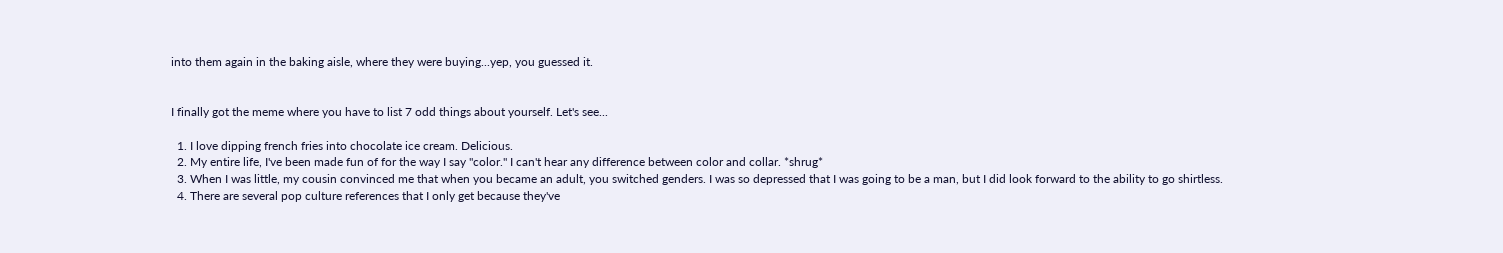into them again in the baking aisle, where they were buying...yep, you guessed it.


I finally got the meme where you have to list 7 odd things about yourself. Let's see...

  1. I love dipping french fries into chocolate ice cream. Delicious.
  2. My entire life, I've been made fun of for the way I say "color." I can't hear any difference between color and collar. *shrug*
  3. When I was little, my cousin convinced me that when you became an adult, you switched genders. I was so depressed that I was going to be a man, but I did look forward to the ability to go shirtless.
  4. There are several pop culture references that I only get because they've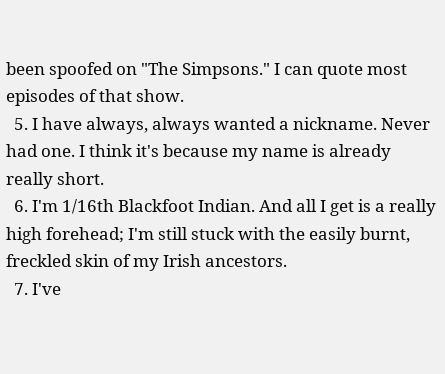been spoofed on "The Simpsons." I can quote most episodes of that show.
  5. I have always, always wanted a nickname. Never had one. I think it's because my name is already really short.
  6. I'm 1/16th Blackfoot Indian. And all I get is a really high forehead; I'm still stuck with the easily burnt, freckled skin of my Irish ancestors.
  7. I've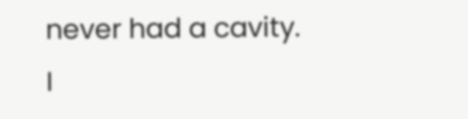never had a cavity. I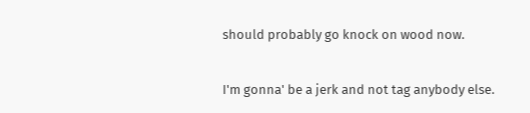should probably go knock on wood now.

I'm gonna' be a jerk and not tag anybody else.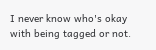I never know who's okay with being tagged or not.